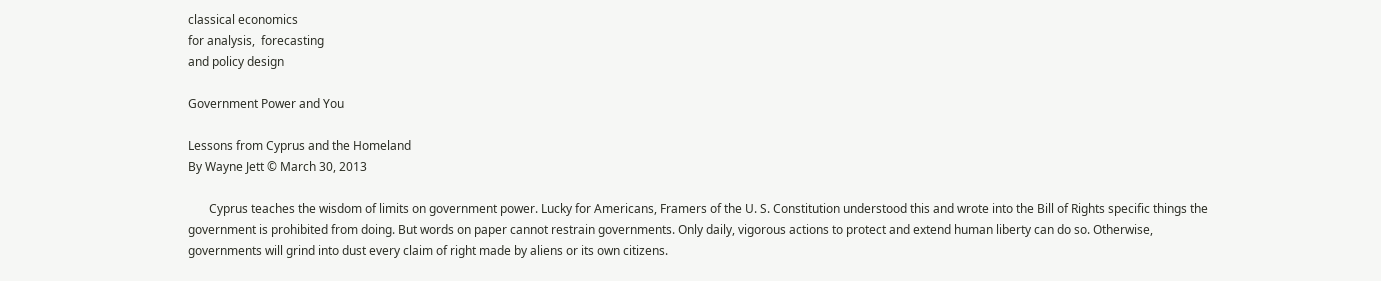classical economics
for analysis,  forecasting
and policy design

Government Power and You

Lessons from Cyprus and the Homeland
By Wayne Jett © March 30, 2013

       Cyprus teaches the wisdom of limits on government power. Lucky for Americans, Framers of the U. S. Constitution understood this and wrote into the Bill of Rights specific things the government is prohibited from doing. But words on paper cannot restrain governments. Only daily, vigorous actions to protect and extend human liberty can do so. Otherwise, governments will grind into dust every claim of right made by aliens or its own citizens.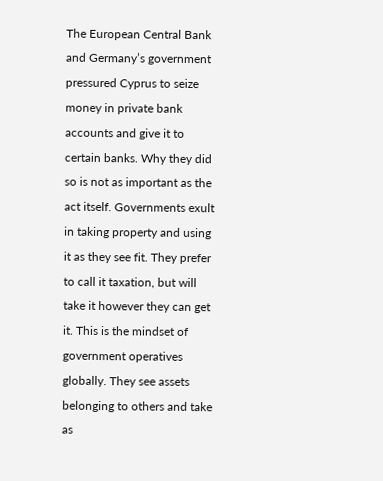The European Central Bank and Germany’s government pressured Cyprus to seize money in private bank accounts and give it to certain banks. Why they did so is not as important as the act itself. Governments exult in taking property and using it as they see fit. They prefer to call it taxation, but will take it however they can get it. This is the mindset of government operatives globally. They see assets belonging to others and take as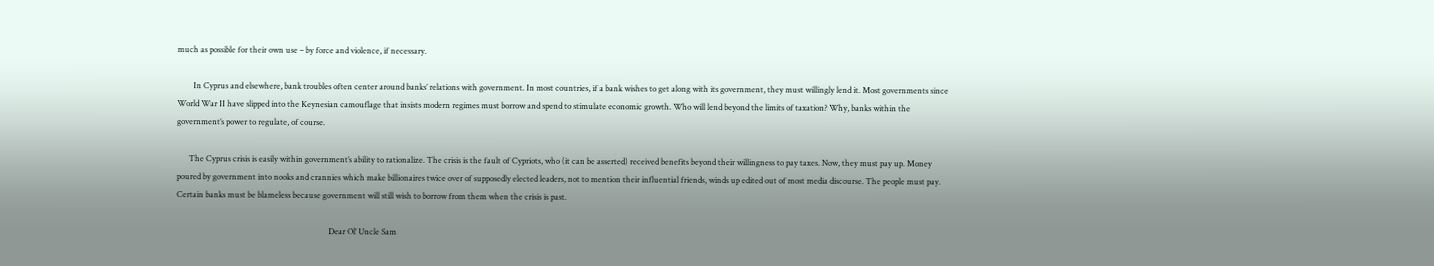much as possible for their own use – by force and violence, if necessary.

        In Cyprus and elsewhere, bank troubles often center around banks’ relations with government. In most countries, if a bank wishes to get along with its government, they must willingly lend it. Most governments since World War II have slipped into the Keynesian camouflage that insists modern regimes must borrow and spend to stimulate economic growth. Who will lend beyond the limits of taxation? Why, banks within the government’s power to regulate, of course.

      The Cyprus crisis is easily within government’s ability to rationalize. The crisis is the fault of Cypriots, who (it can be asserted) received benefits beyond their willingness to pay taxes. Now, they must pay up. Money poured by government into nooks and crannies which make billionaires twice over of supposedly elected leaders, not to mention their influential friends, winds up edited out of most media discourse. The people must pay. Certain banks must be blameless because government will still wish to borrow from them when the crisis is past.

                                                                            Dear Ol’ Uncle Sam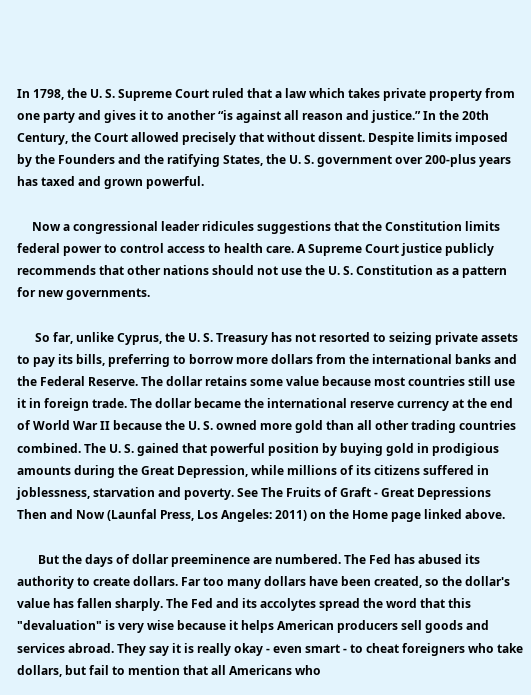In 1798, the U. S. Supreme Court ruled that a law which takes private property from one party and gives it to another “is against all reason and justice.” In the 20th Century, the Court allowed precisely that without dissent. Despite limits imposed by the Founders and the ratifying States, the U. S. government over 200-plus years has taxed and grown powerful.

     Now a congressional leader ridicules suggestions that the Constitution limits federal power to control access to health care. A Supreme Court justice publicly recommends that other nations should not use the U. S. Constitution as a pattern for new governments.

      So far, unlike Cyprus, the U. S. Treasury has not resorted to seizing private assets to pay its bills, preferring to borrow more dollars from the international banks and the Federal Reserve. The dollar retains some value because most countries still use it in foreign trade. The dollar became the international reserve currency at the end of World War II because the U. S. owned more gold than all other trading countries combined. The U. S. gained that powerful position by buying gold in prodigious amounts during the Great Depression, while millions of its citizens suffered in joblessness, starvation and poverty. See The Fruits of Graft - Great Depressions Then and Now (Launfal Press, Los Angeles: 2011) on the Home page linked above.

       But the days of dollar preeminence are numbered. The Fed has abused its authority to create dollars. Far too many dollars have been created, so the dollar's value has fallen sharply. The Fed and its accolytes spread the word that this "devaluation" is very wise because it helps American producers sell goods and services abroad. They say it is really okay - even smart - to cheat foreigners who take dollars, but fail to mention that all Americans who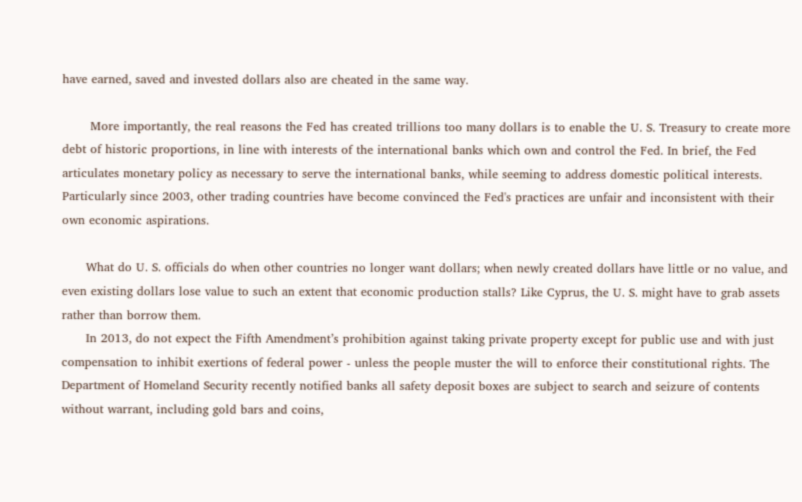have earned, saved and invested dollars also are cheated in the same way.

       More importantly, the real reasons the Fed has created trillions too many dollars is to enable the U. S. Treasury to create more debt of historic proportions, in line with interests of the international banks which own and control the Fed. In brief, the Fed articulates monetary policy as necessary to serve the international banks, while seeming to address domestic political interests. Particularly since 2003, other trading countries have become convinced the Fed's practices are unfair and inconsistent with their own economic aspirations.

      What do U. S. officials do when other countries no longer want dollars; when newly created dollars have little or no value, and even existing dollars lose value to such an extent that economic production stalls? Like Cyprus, the U. S. might have to grab assets rather than borrow them.
      In 2013, do not expect the Fifth Amendment’s prohibition against taking private property except for public use and with just compensation to inhibit exertions of federal power - unless the people muster the will to enforce their constitutional rights. The Department of Homeland Security recently notified banks all safety deposit boxes are subject to search and seizure of contents without warrant, including gold bars and coins,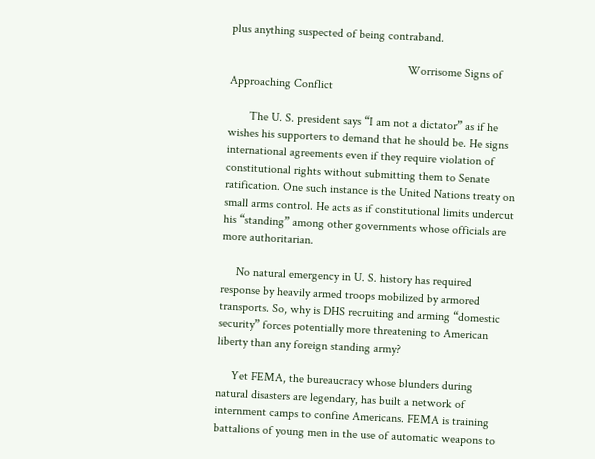plus anything suspected of being contraband.

                                                           Worrisome Signs of Approaching Conflict

       The U. S. president says “I am not a dictator” as if he wishes his supporters to demand that he should be. He signs international agreements even if they require violation of constitutional rights without submitting them to Senate ratification. One such instance is the United Nations treaty on small arms control. He acts as if constitutional limits undercut his “standing” among other governments whose officials are more authoritarian.

     No natural emergency in U. S. history has required response by heavily armed troops mobilized by armored transports. So, why is DHS recruiting and arming “domestic security” forces potentially more threatening to American liberty than any foreign standing army?

     Yet FEMA, the bureaucracy whose blunders during natural disasters are legendary, has built a network of internment camps to confine Americans. FEMA is training battalions of young men in the use of automatic weapons to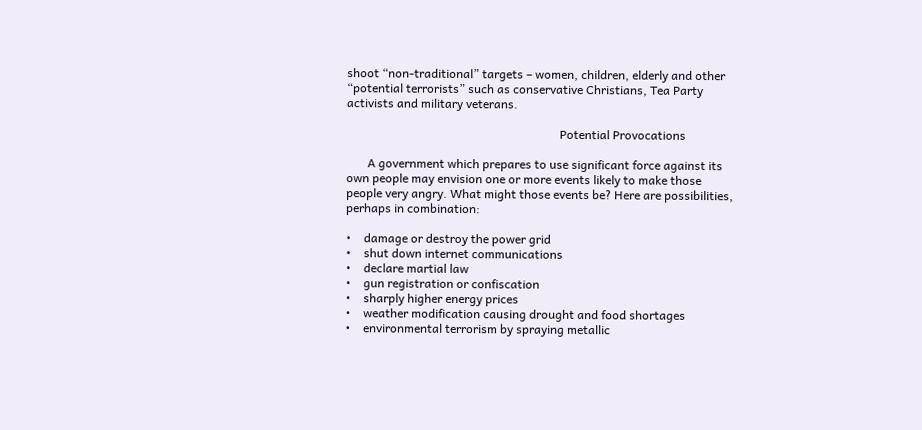shoot “non-traditional” targets – women, children, elderly and other “potential terrorists” such as conservative Christians, Tea Party activists and military veterans.

                                                                       Potential Provocations

       A government which prepares to use significant force against its own people may envision one or more events likely to make those people very angry. What might those events be? Here are possibilities, perhaps in combination:

•    damage or destroy the power grid
•    shut down internet communications
•    declare martial law
•    gun registration or confiscation
•    sharply higher energy prices
•    weather modification causing drought and food shortages
•    environmental terrorism by spraying metallic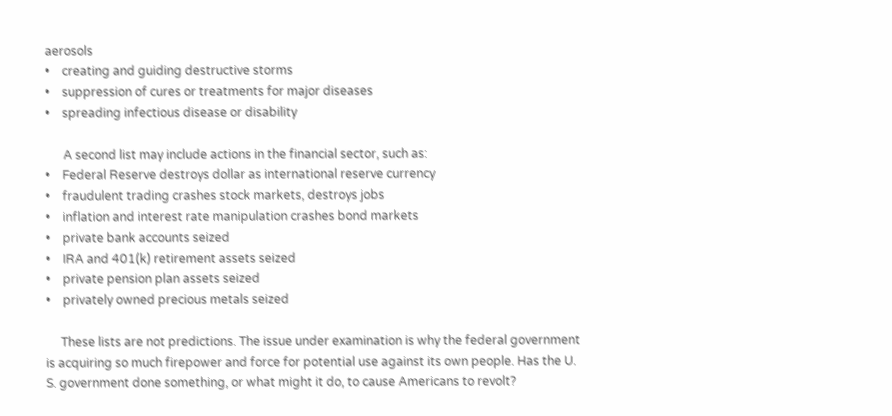aerosols
•    creating and guiding destructive storms
•    suppression of cures or treatments for major diseases
•    spreading infectious disease or disability

      A second list may include actions in the financial sector, such as:
•    Federal Reserve destroys dollar as international reserve currency
•    fraudulent trading crashes stock markets, destroys jobs
•    inflation and interest rate manipulation crashes bond markets
•    private bank accounts seized
•    IRA and 401(k) retirement assets seized
•    private pension plan assets seized
•    privately owned precious metals seized

     These lists are not predictions. The issue under examination is why the federal government is acquiring so much firepower and force for potential use against its own people. Has the U. S. government done something, or what might it do, to cause Americans to revolt?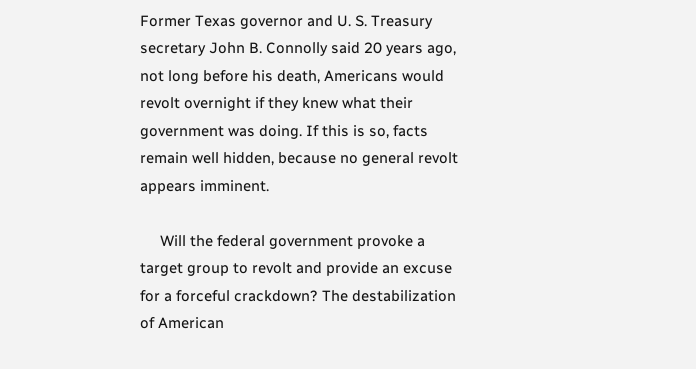Former Texas governor and U. S. Treasury secretary John B. Connolly said 20 years ago, not long before his death, Americans would revolt overnight if they knew what their government was doing. If this is so, facts remain well hidden, because no general revolt appears imminent.

     Will the federal government provoke a target group to revolt and provide an excuse for a forceful crackdown? The destabilization of American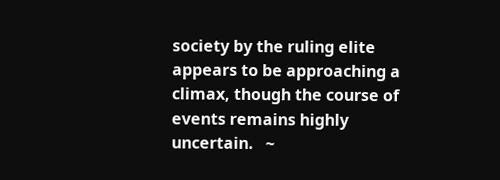society by the ruling elite appears to be approaching a climax, though the course of events remains highly uncertain.   ~